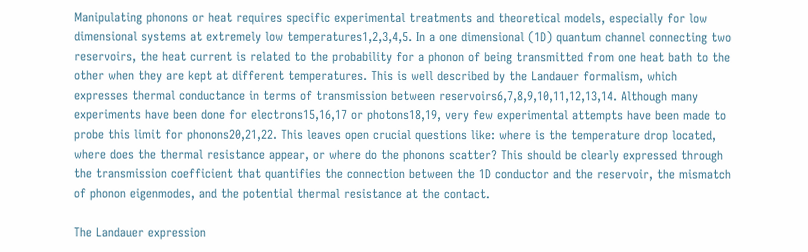Manipulating phonons or heat requires specific experimental treatments and theoretical models, especially for low dimensional systems at extremely low temperatures1,2,3,4,5. In a one dimensional (1D) quantum channel connecting two reservoirs, the heat current is related to the probability for a phonon of being transmitted from one heat bath to the other when they are kept at different temperatures. This is well described by the Landauer formalism, which expresses thermal conductance in terms of transmission between reservoirs6,7,8,9,10,11,12,13,14. Although many experiments have been done for electrons15,16,17 or photons18,19, very few experimental attempts have been made to probe this limit for phonons20,21,22. This leaves open crucial questions like: where is the temperature drop located, where does the thermal resistance appear, or where do the phonons scatter? This should be clearly expressed through the transmission coefficient that quantifies the connection between the 1D conductor and the reservoir, the mismatch of phonon eigenmodes, and the potential thermal resistance at the contact.

The Landauer expression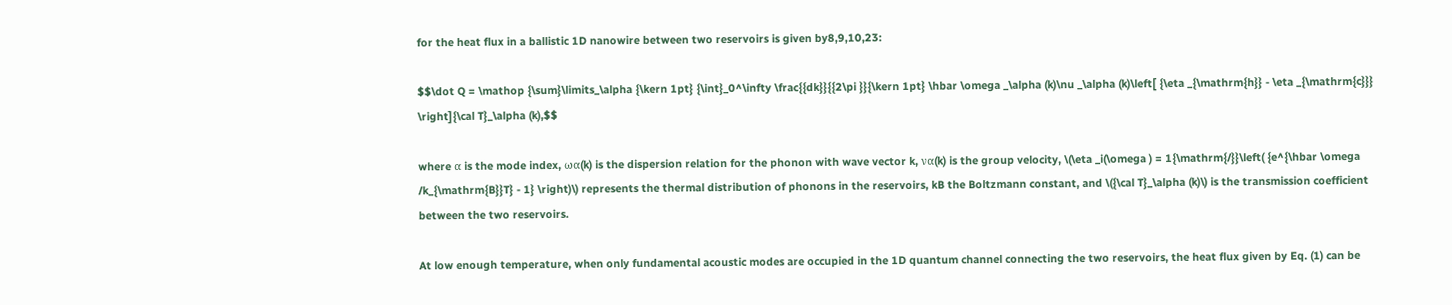for the heat flux in a ballistic 1D nanowire between two reservoirs is given by8,9,10,23:

$$\dot Q = \mathop {\sum}\limits_\alpha {\kern 1pt} {\int}_0^\infty \frac{{dk}}{{2\pi }}{\kern 1pt} \hbar \omega _\alpha (k)\nu _\alpha (k)\left[ {\eta _{\mathrm{h}} - \eta _{\mathrm{c}}} \right]{\cal T}_\alpha (k),$$

where α is the mode index, ωα(k) is the dispersion relation for the phonon with wave vector k, να(k) is the group velocity, \(\eta _i(\omega ) = 1{\mathrm{/}}\left( {e^{\hbar \omega /k_{\mathrm{B}}T} - 1} \right)\) represents the thermal distribution of phonons in the reservoirs, kB the Boltzmann constant, and \({\cal T}_\alpha (k)\) is the transmission coefficient between the two reservoirs.

At low enough temperature, when only fundamental acoustic modes are occupied in the 1D quantum channel connecting the two reservoirs, the heat flux given by Eq. (1) can be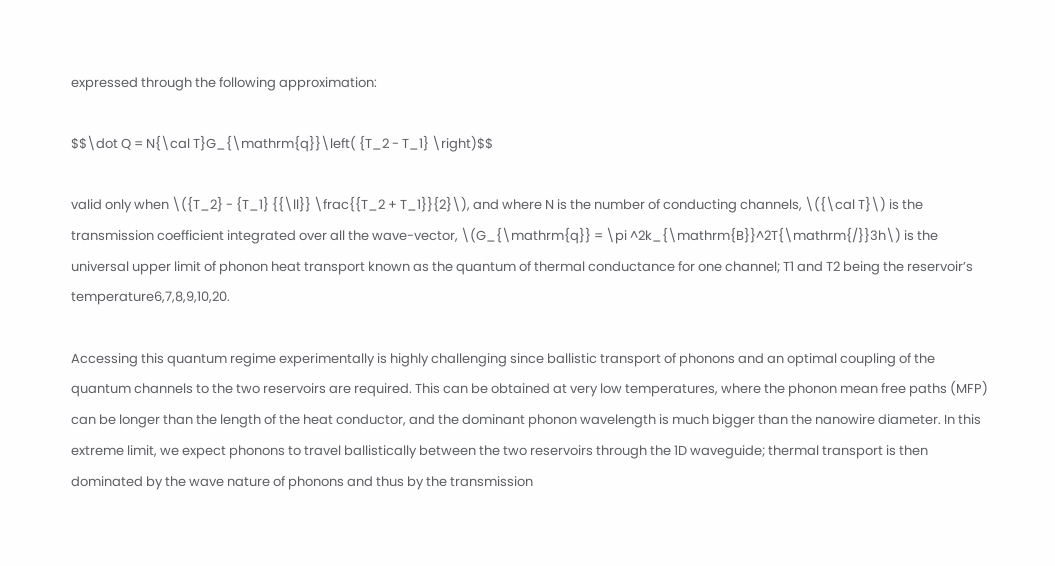expressed through the following approximation:

$$\dot Q = N{\cal T}G_{\mathrm{q}}\left( {T_2 - T_1} \right)$$

valid only when \({T_2} - {T_1} {{\ll}} \frac{{T_2 + T_1}}{2}\), and where N is the number of conducting channels, \({\cal T}\) is the transmission coefficient integrated over all the wave-vector, \(G_{\mathrm{q}} = \pi ^2k_{\mathrm{B}}^2T{\mathrm{/}}3h\) is the universal upper limit of phonon heat transport known as the quantum of thermal conductance for one channel; T1 and T2 being the reservoir’s temperature6,7,8,9,10,20.

Accessing this quantum regime experimentally is highly challenging since ballistic transport of phonons and an optimal coupling of the quantum channels to the two reservoirs are required. This can be obtained at very low temperatures, where the phonon mean free paths (MFP) can be longer than the length of the heat conductor, and the dominant phonon wavelength is much bigger than the nanowire diameter. In this extreme limit, we expect phonons to travel ballistically between the two reservoirs through the 1D waveguide; thermal transport is then dominated by the wave nature of phonons and thus by the transmission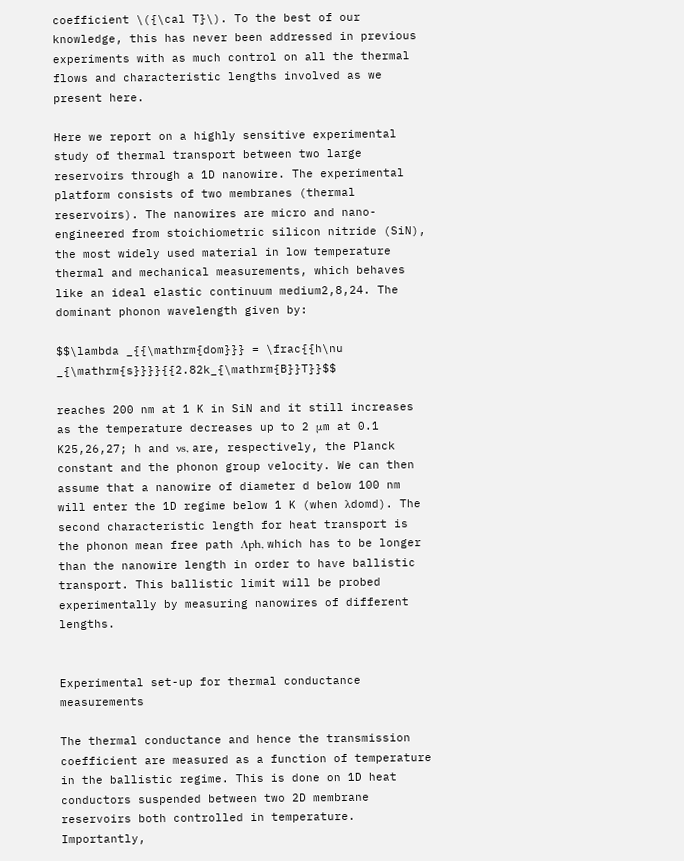coefficient \({\cal T}\). To the best of our knowledge, this has never been addressed in previous experiments with as much control on all the thermal flows and characteristic lengths involved as we present here.

Here we report on a highly sensitive experimental study of thermal transport between two large reservoirs through a 1D nanowire. The experimental platform consists of two membranes (thermal reservoirs). The nanowires are micro and nano-engineered from stoichiometric silicon nitride (SiN), the most widely used material in low temperature thermal and mechanical measurements, which behaves like an ideal elastic continuum medium2,8,24. The dominant phonon wavelength given by:

$$\lambda _{{\mathrm{dom}}} = \frac{{h\nu _{\mathrm{s}}}}{{2.82k_{\mathrm{B}}T}}$$

reaches 200 nm at 1 K in SiN and it still increases as the temperature decreases up to 2 μm at 0.1 K25,26,27; h and νs, are, respectively, the Planck constant and the phonon group velocity. We can then assume that a nanowire of diameter d below 100 nm will enter the 1D regime below 1 K (when λdomd). The second characteristic length for heat transport is the phonon mean free path Λph, which has to be longer than the nanowire length in order to have ballistic transport. This ballistic limit will be probed experimentally by measuring nanowires of different lengths.


Experimental set-up for thermal conductance measurements

The thermal conductance and hence the transmission coefficient are measured as a function of temperature in the ballistic regime. This is done on 1D heat conductors suspended between two 2D membrane reservoirs both controlled in temperature. Importantly,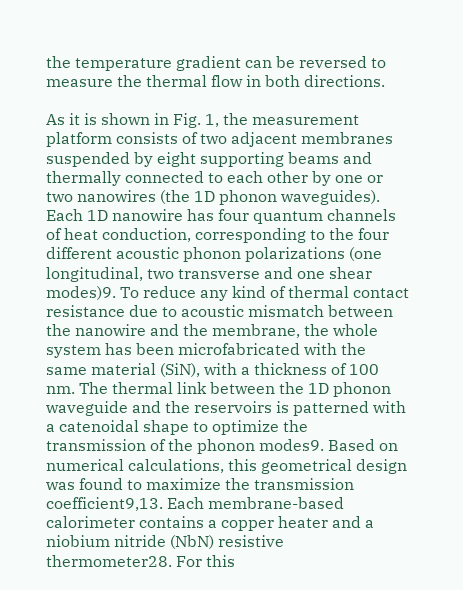the temperature gradient can be reversed to measure the thermal flow in both directions.

As it is shown in Fig. 1, the measurement platform consists of two adjacent membranes suspended by eight supporting beams and thermally connected to each other by one or two nanowires (the 1D phonon waveguides). Each 1D nanowire has four quantum channels of heat conduction, corresponding to the four different acoustic phonon polarizations (one longitudinal, two transverse and one shear modes)9. To reduce any kind of thermal contact resistance due to acoustic mismatch between the nanowire and the membrane, the whole system has been microfabricated with the same material (SiN), with a thickness of 100 nm. The thermal link between the 1D phonon waveguide and the reservoirs is patterned with a catenoidal shape to optimize the transmission of the phonon modes9. Based on numerical calculations, this geometrical design was found to maximize the transmission coefficient9,13. Each membrane-based calorimeter contains a copper heater and a niobium nitride (NbN) resistive thermometer28. For this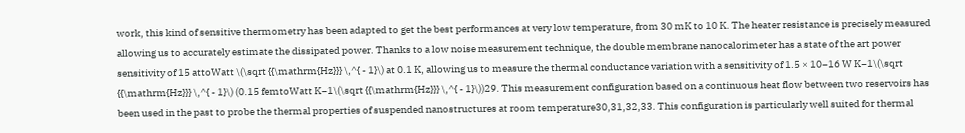work, this kind of sensitive thermometry has been adapted to get the best performances at very low temperature, from 30 mK to 10 K. The heater resistance is precisely measured allowing us to accurately estimate the dissipated power. Thanks to a low noise measurement technique, the double membrane nanocalorimeter has a state of the art power sensitivity of 15 attoWatt \(\sqrt {{\mathrm{Hz}}} \,^{ - 1}\) at 0.1 K, allowing us to measure the thermal conductance variation with a sensitivity of 1.5 × 10−16 W K−1\(\sqrt {{\mathrm{Hz}}} \,^{ - 1}\) (0.15 femtoWatt K−1\(\sqrt {{\mathrm{Hz}}} \,^{ - 1}\))29. This measurement configuration based on a continuous heat flow between two reservoirs has been used in the past to probe the thermal properties of suspended nanostructures at room temperature30,31,32,33. This configuration is particularly well suited for thermal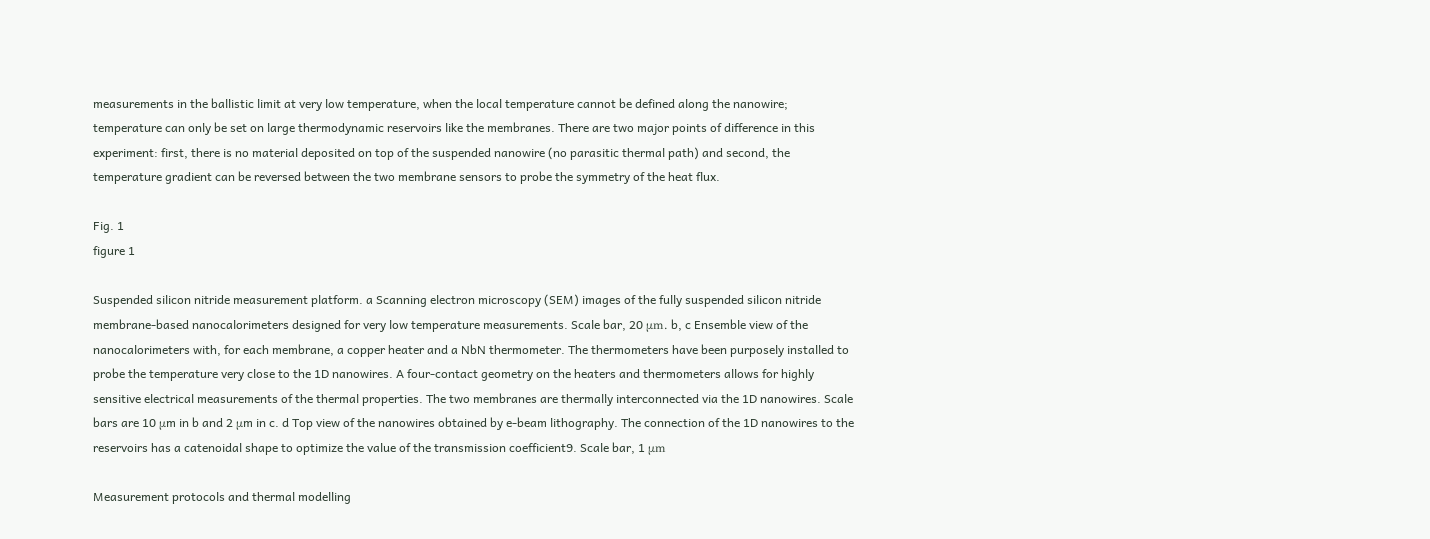measurements in the ballistic limit at very low temperature, when the local temperature cannot be defined along the nanowire; temperature can only be set on large thermodynamic reservoirs like the membranes. There are two major points of difference in this experiment: first, there is no material deposited on top of the suspended nanowire (no parasitic thermal path) and second, the temperature gradient can be reversed between the two membrane sensors to probe the symmetry of the heat flux.

Fig. 1
figure 1

Suspended silicon nitride measurement platform. a Scanning electron microscopy (SEM) images of the fully suspended silicon nitride membrane-based nanocalorimeters designed for very low temperature measurements. Scale bar, 20 μm. b, c Ensemble view of the nanocalorimeters with, for each membrane, a copper heater and a NbN thermometer. The thermometers have been purposely installed to probe the temperature very close to the 1D nanowires. A four-contact geometry on the heaters and thermometers allows for highly sensitive electrical measurements of the thermal properties. The two membranes are thermally interconnected via the 1D nanowires. Scale bars are 10 μm in b and 2 μm in c. d Top view of the nanowires obtained by e-beam lithography. The connection of the 1D nanowires to the reservoirs has a catenoidal shape to optimize the value of the transmission coefficient9. Scale bar, 1 μm

Measurement protocols and thermal modelling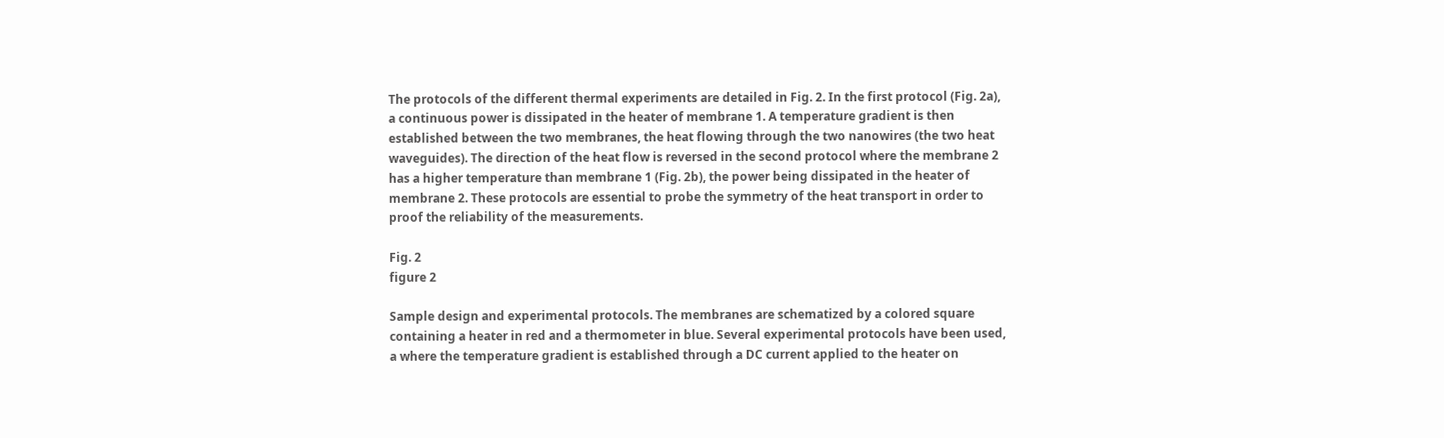The protocols of the different thermal experiments are detailed in Fig. 2. In the first protocol (Fig. 2a), a continuous power is dissipated in the heater of membrane 1. A temperature gradient is then established between the two membranes, the heat flowing through the two nanowires (the two heat waveguides). The direction of the heat flow is reversed in the second protocol where the membrane 2 has a higher temperature than membrane 1 (Fig. 2b), the power being dissipated in the heater of membrane 2. These protocols are essential to probe the symmetry of the heat transport in order to proof the reliability of the measurements.

Fig. 2
figure 2

Sample design and experimental protocols. The membranes are schematized by a colored square containing a heater in red and a thermometer in blue. Several experimental protocols have been used, a where the temperature gradient is established through a DC current applied to the heater on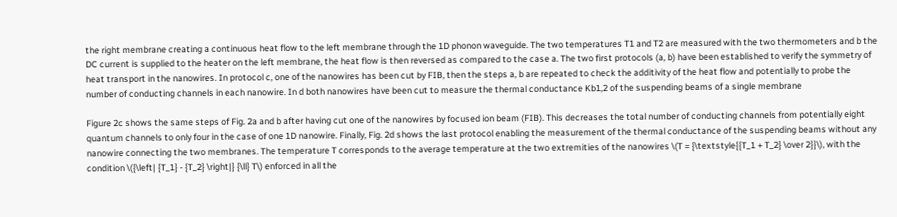the right membrane creating a continuous heat flow to the left membrane through the 1D phonon waveguide. The two temperatures T1 and T2 are measured with the two thermometers and b the DC current is supplied to the heater on the left membrane, the heat flow is then reversed as compared to the case a. The two first protocols (a, b) have been established to verify the symmetry of heat transport in the nanowires. In protocol c, one of the nanowires has been cut by FIB, then the steps a, b are repeated to check the additivity of the heat flow and potentially to probe the number of conducting channels in each nanowire. In d both nanowires have been cut to measure the thermal conductance Kb1,2 of the suspending beams of a single membrane

Figure 2c shows the same steps of Fig. 2a and b after having cut one of the nanowires by focused ion beam (FIB). This decreases the total number of conducting channels from potentially eight quantum channels to only four in the case of one 1D nanowire. Finally, Fig. 2d shows the last protocol enabling the measurement of the thermal conductance of the suspending beams without any nanowire connecting the two membranes. The temperature T corresponds to the average temperature at the two extremities of the nanowires \(T = {\textstyle{{T_1 + T_2} \over 2}}\), with the condition \({\left| {T_1} - {T_2} \right|} {\ll} T\) enforced in all the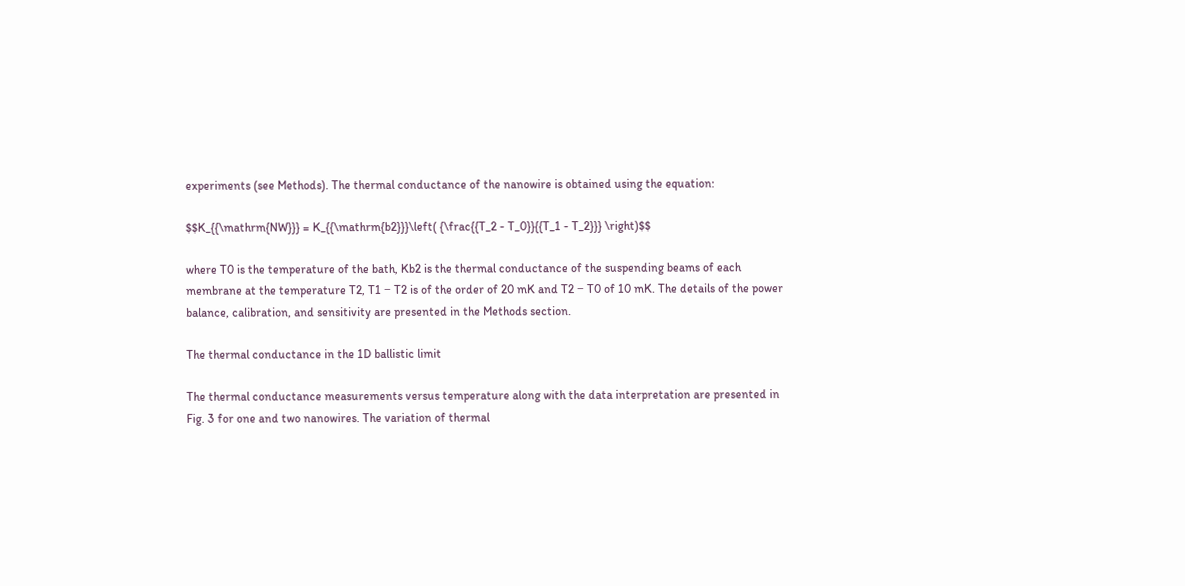experiments (see Methods). The thermal conductance of the nanowire is obtained using the equation:

$$K_{{\mathrm{NW}}} = K_{{\mathrm{b2}}}\left( {\frac{{T_2 - T_0}}{{T_1 - T_2}}} \right)$$

where T0 is the temperature of the bath, Kb2 is the thermal conductance of the suspending beams of each membrane at the temperature T2, T1 − T2 is of the order of 20 mK and T2 − T0 of 10 mK. The details of the power balance, calibration, and sensitivity are presented in the Methods section.

The thermal conductance in the 1D ballistic limit

The thermal conductance measurements versus temperature along with the data interpretation are presented in Fig. 3 for one and two nanowires. The variation of thermal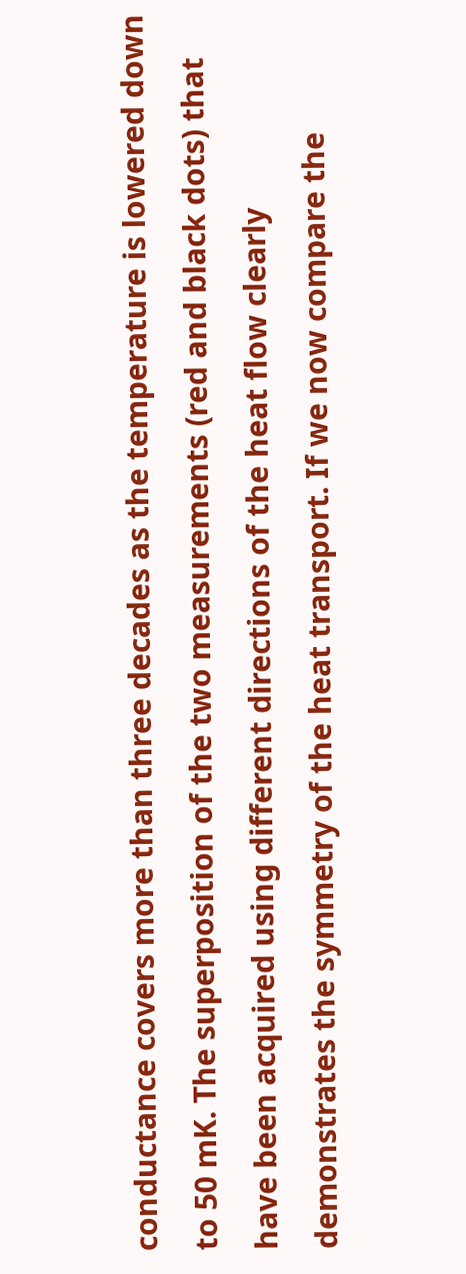conductance covers more than three decades as the temperature is lowered down to 50 mK. The superposition of the two measurements (red and black dots) that have been acquired using different directions of the heat flow clearly demonstrates the symmetry of the heat transport. If we now compare the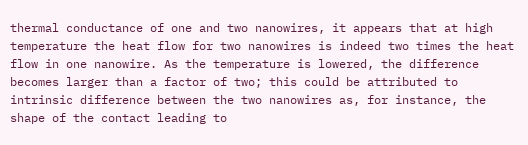thermal conductance of one and two nanowires, it appears that at high temperature the heat flow for two nanowires is indeed two times the heat flow in one nanowire. As the temperature is lowered, the difference becomes larger than a factor of two; this could be attributed to intrinsic difference between the two nanowires as, for instance, the shape of the contact leading to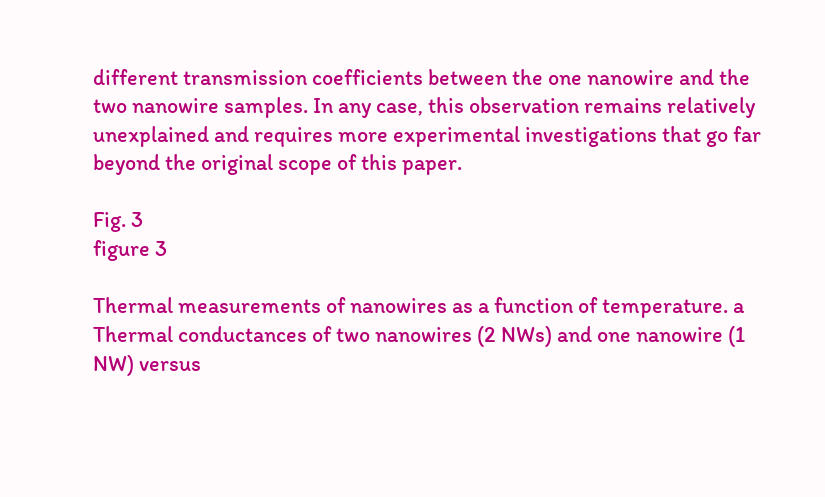different transmission coefficients between the one nanowire and the two nanowire samples. In any case, this observation remains relatively unexplained and requires more experimental investigations that go far beyond the original scope of this paper.

Fig. 3
figure 3

Thermal measurements of nanowires as a function of temperature. a Thermal conductances of two nanowires (2 NWs) and one nanowire (1 NW) versus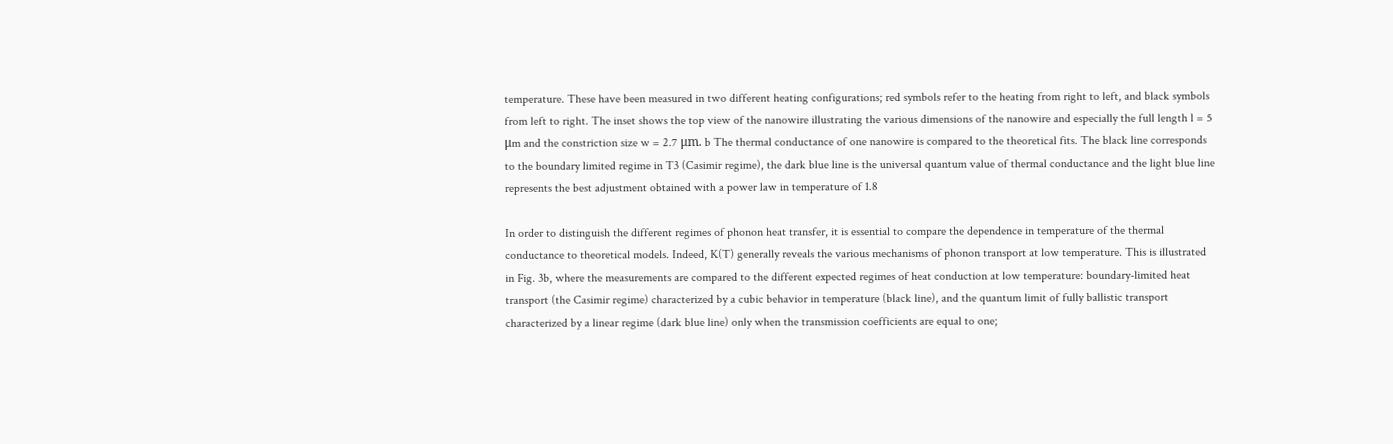temperature. These have been measured in two different heating configurations; red symbols refer to the heating from right to left, and black symbols from left to right. The inset shows the top view of the nanowire illustrating the various dimensions of the nanowire and especially the full length l = 5 μm and the constriction size w = 2.7 μm. b The thermal conductance of one nanowire is compared to the theoretical fits. The black line corresponds to the boundary limited regime in T3 (Casimir regime), the dark blue line is the universal quantum value of thermal conductance and the light blue line represents the best adjustment obtained with a power law in temperature of 1.8

In order to distinguish the different regimes of phonon heat transfer, it is essential to compare the dependence in temperature of the thermal conductance to theoretical models. Indeed, K(T) generally reveals the various mechanisms of phonon transport at low temperature. This is illustrated in Fig. 3b, where the measurements are compared to the different expected regimes of heat conduction at low temperature: boundary-limited heat transport (the Casimir regime) characterized by a cubic behavior in temperature (black line), and the quantum limit of fully ballistic transport characterized by a linear regime (dark blue line) only when the transmission coefficients are equal to one;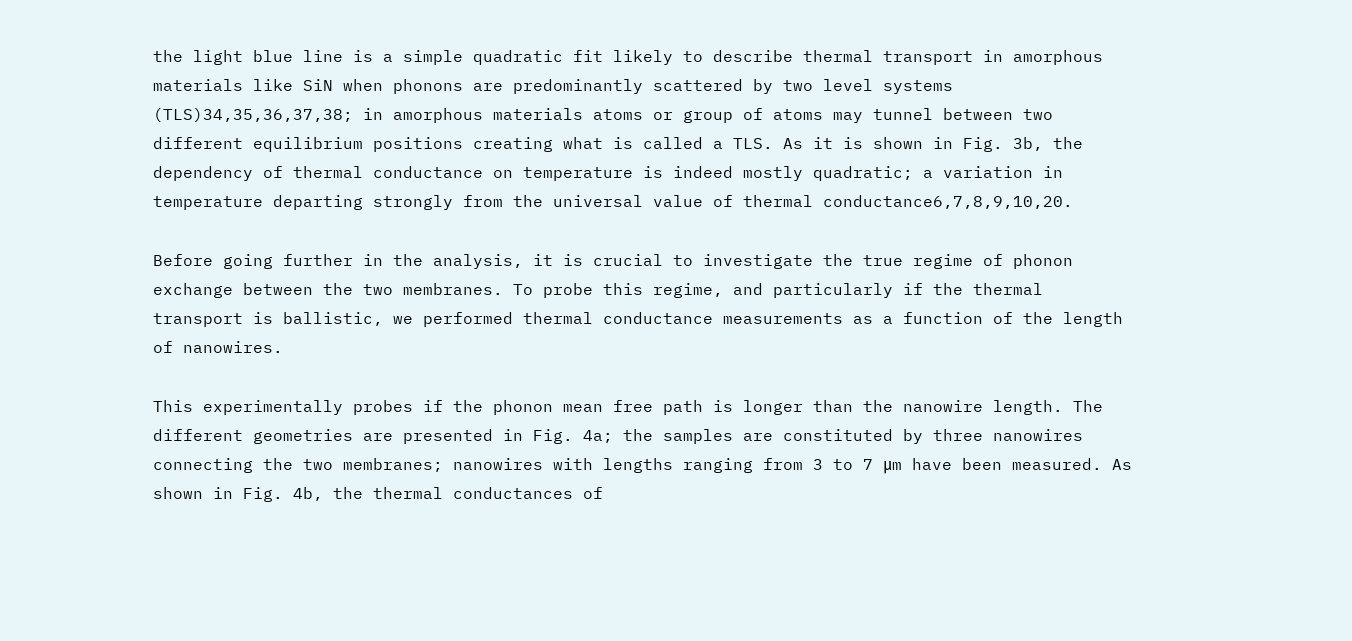the light blue line is a simple quadratic fit likely to describe thermal transport in amorphous materials like SiN when phonons are predominantly scattered by two level systems (TLS)34,35,36,37,38; in amorphous materials atoms or group of atoms may tunnel between two different equilibrium positions creating what is called a TLS. As it is shown in Fig. 3b, the dependency of thermal conductance on temperature is indeed mostly quadratic; a variation in temperature departing strongly from the universal value of thermal conductance6,7,8,9,10,20.

Before going further in the analysis, it is crucial to investigate the true regime of phonon exchange between the two membranes. To probe this regime, and particularly if the thermal transport is ballistic, we performed thermal conductance measurements as a function of the length of nanowires.

This experimentally probes if the phonon mean free path is longer than the nanowire length. The different geometries are presented in Fig. 4a; the samples are constituted by three nanowires connecting the two membranes; nanowires with lengths ranging from 3 to 7 μm have been measured. As shown in Fig. 4b, the thermal conductances of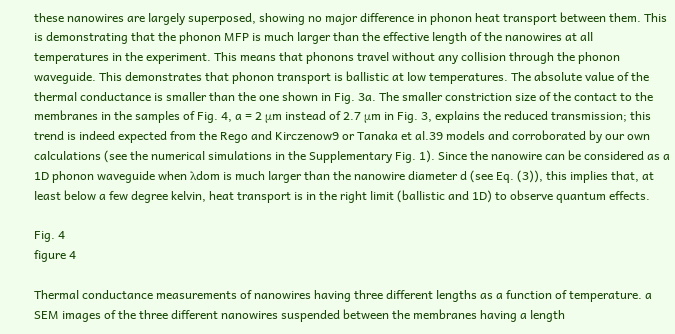these nanowires are largely superposed, showing no major difference in phonon heat transport between them. This is demonstrating that the phonon MFP is much larger than the effective length of the nanowires at all temperatures in the experiment. This means that phonons travel without any collision through the phonon waveguide. This demonstrates that phonon transport is ballistic at low temperatures. The absolute value of the thermal conductance is smaller than the one shown in Fig. 3a. The smaller constriction size of the contact to the membranes in the samples of Fig. 4, a = 2 μm instead of 2.7 μm in Fig. 3, explains the reduced transmission; this trend is indeed expected from the Rego and Kirczenow9 or Tanaka et al.39 models and corroborated by our own calculations (see the numerical simulations in the Supplementary Fig. 1). Since the nanowire can be considered as a 1D phonon waveguide when λdom is much larger than the nanowire diameter d (see Eq. (3)), this implies that, at least below a few degree kelvin, heat transport is in the right limit (ballistic and 1D) to observe quantum effects.

Fig. 4
figure 4

Thermal conductance measurements of nanowires having three different lengths as a function of temperature. a SEM images of the three different nanowires suspended between the membranes having a length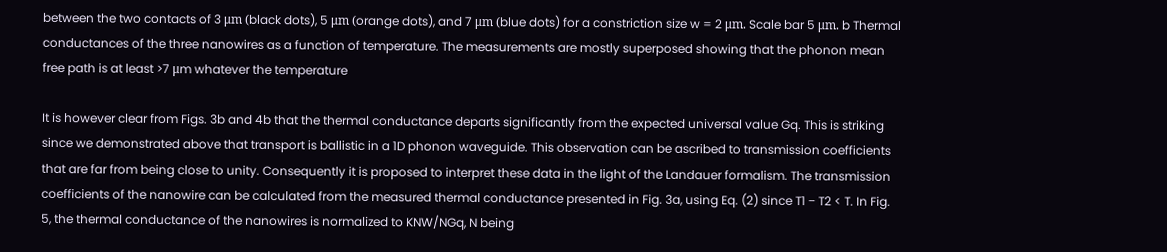between the two contacts of 3 μm (black dots), 5 μm (orange dots), and 7 μm (blue dots) for a constriction size w = 2 μm. Scale bar 5 μm. b Thermal conductances of the three nanowires as a function of temperature. The measurements are mostly superposed showing that the phonon mean free path is at least >7 μm whatever the temperature

It is however clear from Figs. 3b and 4b that the thermal conductance departs significantly from the expected universal value Gq. This is striking since we demonstrated above that transport is ballistic in a 1D phonon waveguide. This observation can be ascribed to transmission coefficients that are far from being close to unity. Consequently it is proposed to interpret these data in the light of the Landauer formalism. The transmission coefficients of the nanowire can be calculated from the measured thermal conductance presented in Fig. 3a, using Eq. (2) since T1 − T2 < T. In Fig. 5, the thermal conductance of the nanowires is normalized to KNW/NGq, N being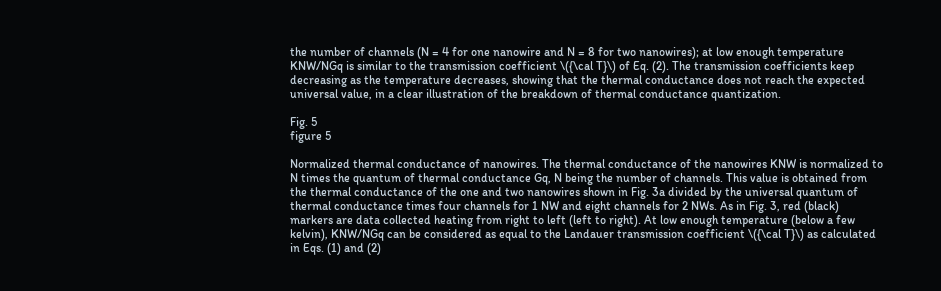the number of channels (N = 4 for one nanowire and N = 8 for two nanowires); at low enough temperature KNW/NGq is similar to the transmission coefficient \({\cal T}\) of Eq. (2). The transmission coefficients keep decreasing as the temperature decreases, showing that the thermal conductance does not reach the expected universal value, in a clear illustration of the breakdown of thermal conductance quantization.

Fig. 5
figure 5

Normalized thermal conductance of nanowires. The thermal conductance of the nanowires KNW is normalized to N times the quantum of thermal conductance Gq, N being the number of channels. This value is obtained from the thermal conductance of the one and two nanowires shown in Fig. 3a divided by the universal quantum of thermal conductance times four channels for 1 NW and eight channels for 2 NWs. As in Fig. 3, red (black) markers are data collected heating from right to left (left to right). At low enough temperature (below a few kelvin), KNW/NGq can be considered as equal to the Landauer transmission coefficient \({\cal T}\) as calculated in Eqs. (1) and (2)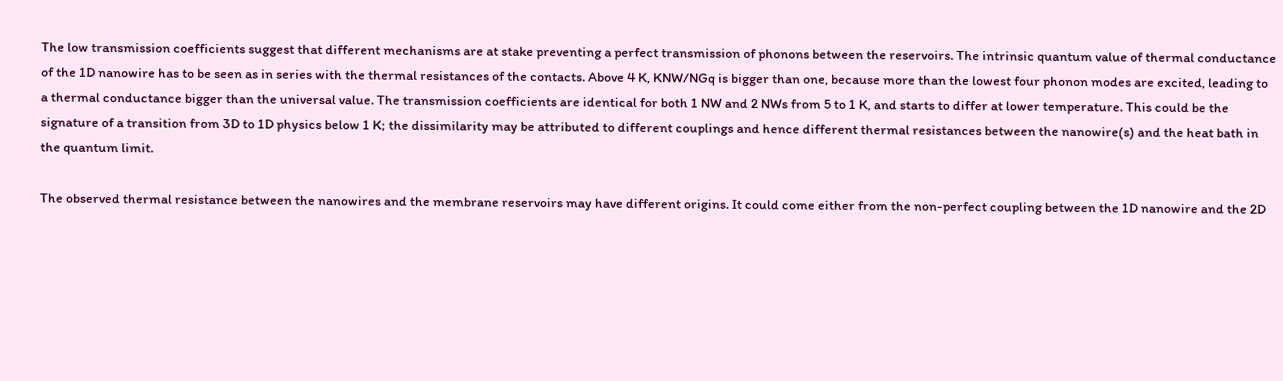The low transmission coefficients suggest that different mechanisms are at stake preventing a perfect transmission of phonons between the reservoirs. The intrinsic quantum value of thermal conductance of the 1D nanowire has to be seen as in series with the thermal resistances of the contacts. Above 4 K, KNW/NGq is bigger than one, because more than the lowest four phonon modes are excited, leading to a thermal conductance bigger than the universal value. The transmission coefficients are identical for both 1 NW and 2 NWs from 5 to 1 K, and starts to differ at lower temperature. This could be the signature of a transition from 3D to 1D physics below 1 K; the dissimilarity may be attributed to different couplings and hence different thermal resistances between the nanowire(s) and the heat bath in the quantum limit.

The observed thermal resistance between the nanowires and the membrane reservoirs may have different origins. It could come either from the non-perfect coupling between the 1D nanowire and the 2D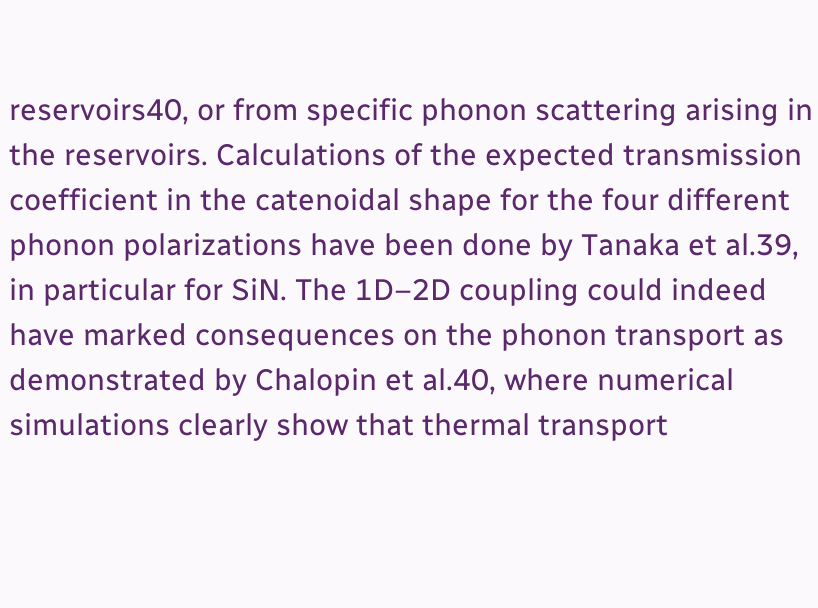reservoirs40, or from specific phonon scattering arising in the reservoirs. Calculations of the expected transmission coefficient in the catenoidal shape for the four different phonon polarizations have been done by Tanaka et al.39, in particular for SiN. The 1D–2D coupling could indeed have marked consequences on the phonon transport as demonstrated by Chalopin et al.40, where numerical simulations clearly show that thermal transport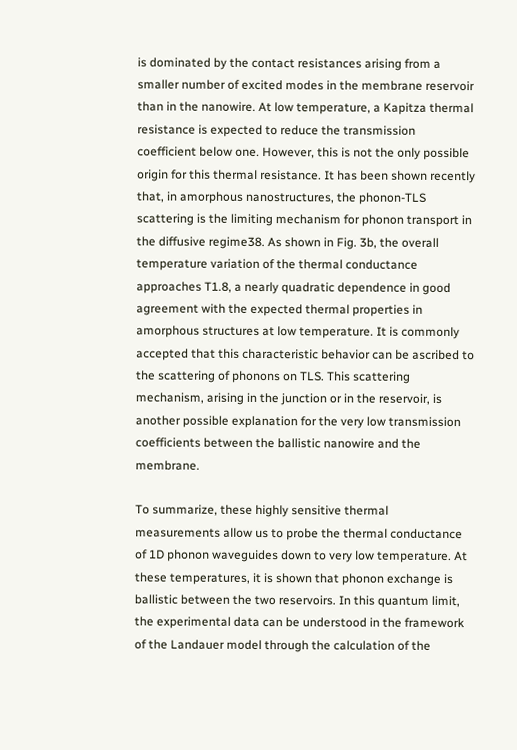is dominated by the contact resistances arising from a smaller number of excited modes in the membrane reservoir than in the nanowire. At low temperature, a Kapitza thermal resistance is expected to reduce the transmission coefficient below one. However, this is not the only possible origin for this thermal resistance. It has been shown recently that, in amorphous nanostructures, the phonon-TLS scattering is the limiting mechanism for phonon transport in the diffusive regime38. As shown in Fig. 3b, the overall temperature variation of the thermal conductance approaches T1.8, a nearly quadratic dependence in good agreement with the expected thermal properties in amorphous structures at low temperature. It is commonly accepted that this characteristic behavior can be ascribed to the scattering of phonons on TLS. This scattering mechanism, arising in the junction or in the reservoir, is another possible explanation for the very low transmission coefficients between the ballistic nanowire and the membrane.

To summarize, these highly sensitive thermal measurements allow us to probe the thermal conductance of 1D phonon waveguides down to very low temperature. At these temperatures, it is shown that phonon exchange is ballistic between the two reservoirs. In this quantum limit, the experimental data can be understood in the framework of the Landauer model through the calculation of the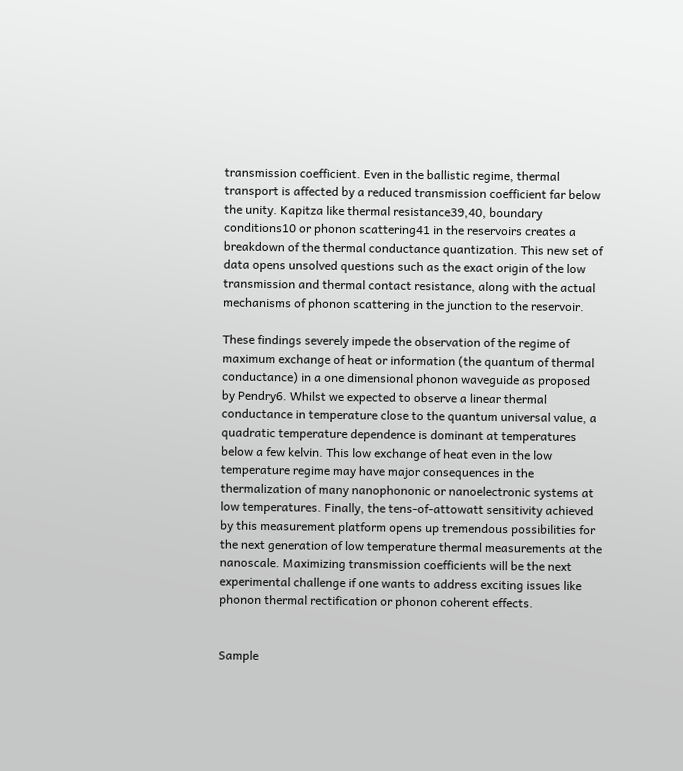transmission coefficient. Even in the ballistic regime, thermal transport is affected by a reduced transmission coefficient far below the unity. Kapitza like thermal resistance39,40, boundary conditions10 or phonon scattering41 in the reservoirs creates a breakdown of the thermal conductance quantization. This new set of data opens unsolved questions such as the exact origin of the low transmission and thermal contact resistance, along with the actual mechanisms of phonon scattering in the junction to the reservoir.

These findings severely impede the observation of the regime of maximum exchange of heat or information (the quantum of thermal conductance) in a one dimensional phonon waveguide as proposed by Pendry6. Whilst we expected to observe a linear thermal conductance in temperature close to the quantum universal value, a quadratic temperature dependence is dominant at temperatures below a few kelvin. This low exchange of heat even in the low temperature regime may have major consequences in the thermalization of many nanophononic or nanoelectronic systems at low temperatures. Finally, the tens-of-attowatt sensitivity achieved by this measurement platform opens up tremendous possibilities for the next generation of low temperature thermal measurements at the nanoscale. Maximizing transmission coefficients will be the next experimental challenge if one wants to address exciting issues like phonon thermal rectification or phonon coherent effects.


Sample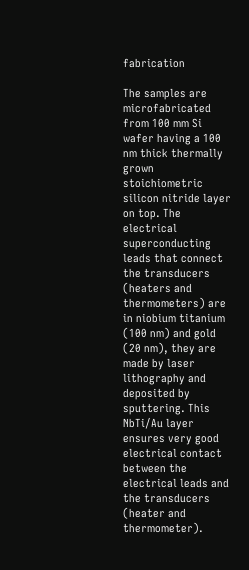fabrication

The samples are microfabricated from 100 mm Si wafer having a 100 nm thick thermally grown stoichiometric silicon nitride layer on top. The electrical superconducting leads that connect the transducers (heaters and thermometers) are in niobium titanium (100 nm) and gold (20 nm), they are made by laser lithography and deposited by sputtering. This NbTi/Au layer ensures very good electrical contact between the electrical leads and the transducers (heater and thermometer).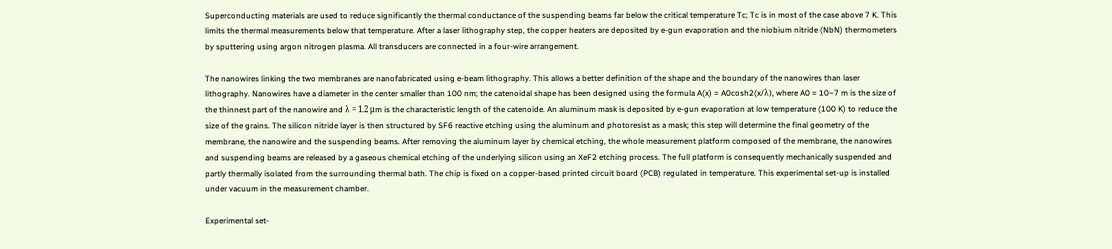Superconducting materials are used to reduce significantly the thermal conductance of the suspending beams far below the critical temperature Tc; Tc is in most of the case above 7 K. This limits the thermal measurements below that temperature. After a laser lithography step, the copper heaters are deposited by e-gun evaporation and the niobium nitride (NbN) thermometers by sputtering using argon nitrogen plasma. All transducers are connected in a four-wire arrangement.

The nanowires linking the two membranes are nanofabricated using e-beam lithography. This allows a better definition of the shape and the boundary of the nanowires than laser lithography. Nanowires have a diameter in the center smaller than 100 nm; the catenoidal shape has been designed using the formula A(x) = A0cosh2(x/λ), where A0 = 10−7 m is the size of the thinnest part of the nanowire and λ = 1.2 μm is the characteristic length of the catenoide. An aluminum mask is deposited by e-gun evaporation at low temperature (100 K) to reduce the size of the grains. The silicon nitride layer is then structured by SF6 reactive etching using the aluminum and photoresist as a mask; this step will determine the final geometry of the membrane, the nanowire and the suspending beams. After removing the aluminum layer by chemical etching, the whole measurement platform composed of the membrane, the nanowires and suspending beams are released by a gaseous chemical etching of the underlying silicon using an XeF2 etching process. The full platform is consequently mechanically suspended and partly thermally isolated from the surrounding thermal bath. The chip is fixed on a copper-based printed circuit board (PCB) regulated in temperature. This experimental set-up is installed under vacuum in the measurement chamber.

Experimental set-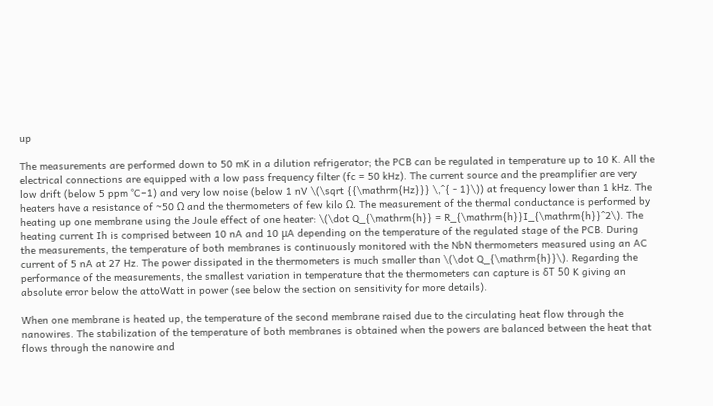up

The measurements are performed down to 50 mK in a dilution refrigerator; the PCB can be regulated in temperature up to 10 K. All the electrical connections are equipped with a low pass frequency filter (fc = 50 kHz). The current source and the preamplifier are very low drift (below 5 ppm °C−1) and very low noise (below 1 nV \(\sqrt {{\mathrm{Hz}}} \,^{ - 1}\)) at frequency lower than 1 kHz. The heaters have a resistance of ~50 Ω and the thermometers of few kilo Ω. The measurement of the thermal conductance is performed by heating up one membrane using the Joule effect of one heater: \(\dot Q_{\mathrm{h}} = R_{\mathrm{h}}I_{\mathrm{h}}^2\). The heating current Ih is comprised between 10 nA and 10 μA depending on the temperature of the regulated stage of the PCB. During the measurements, the temperature of both membranes is continuously monitored with the NbN thermometers measured using an AC current of 5 nA at 27 Hz. The power dissipated in the thermometers is much smaller than \(\dot Q_{\mathrm{h}}\). Regarding the performance of the measurements, the smallest variation in temperature that the thermometers can capture is δT 50 K giving an absolute error below the attoWatt in power (see below the section on sensitivity for more details).

When one membrane is heated up, the temperature of the second membrane raised due to the circulating heat flow through the nanowires. The stabilization of the temperature of both membranes is obtained when the powers are balanced between the heat that flows through the nanowire and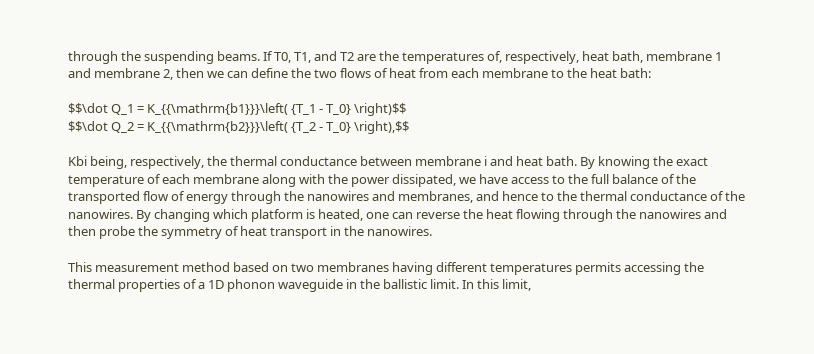through the suspending beams. If T0, T1, and T2 are the temperatures of, respectively, heat bath, membrane 1 and membrane 2, then we can define the two flows of heat from each membrane to the heat bath:

$$\dot Q_1 = K_{{\mathrm{b1}}}\left( {T_1 - T_0} \right)$$
$$\dot Q_2 = K_{{\mathrm{b2}}}\left( {T_2 - T_0} \right),$$

Kbi being, respectively, the thermal conductance between membrane i and heat bath. By knowing the exact temperature of each membrane along with the power dissipated, we have access to the full balance of the transported flow of energy through the nanowires and membranes, and hence to the thermal conductance of the nanowires. By changing which platform is heated, one can reverse the heat flowing through the nanowires and then probe the symmetry of heat transport in the nanowires.

This measurement method based on two membranes having different temperatures permits accessing the thermal properties of a 1D phonon waveguide in the ballistic limit. In this limit,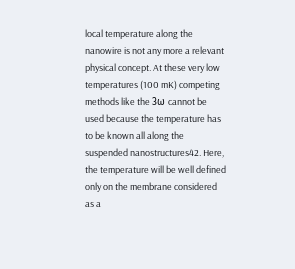local temperature along the nanowire is not any more a relevant physical concept. At these very low temperatures (100 mK) competing methods like the 3ω cannot be used because the temperature has to be known all along the suspended nanostructures42. Here, the temperature will be well defined only on the membrane considered as a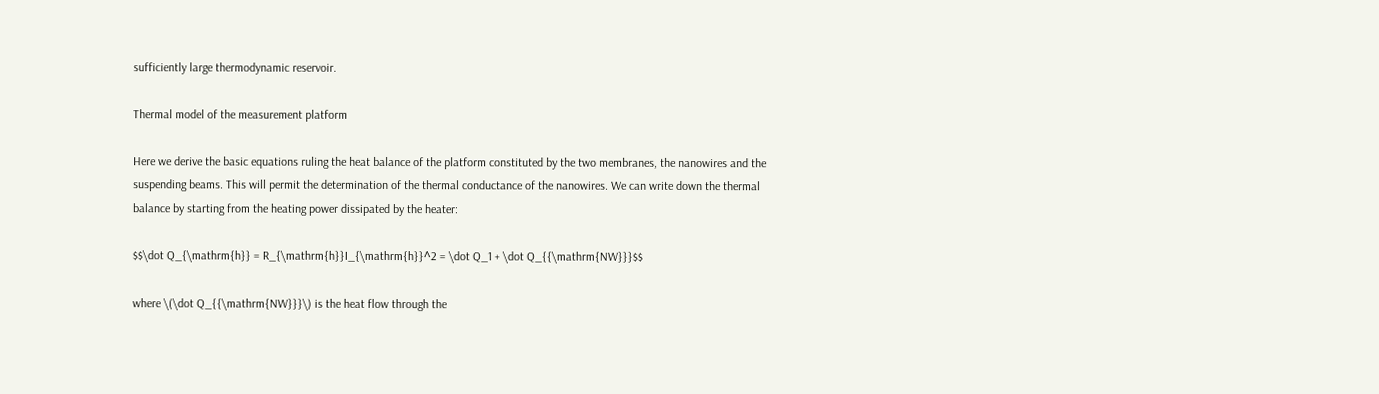sufficiently large thermodynamic reservoir.

Thermal model of the measurement platform

Here we derive the basic equations ruling the heat balance of the platform constituted by the two membranes, the nanowires and the suspending beams. This will permit the determination of the thermal conductance of the nanowires. We can write down the thermal balance by starting from the heating power dissipated by the heater:

$$\dot Q_{\mathrm{h}} = R_{\mathrm{h}}I_{\mathrm{h}}^2 = \dot Q_1 + \dot Q_{{\mathrm{NW}}}$$

where \(\dot Q_{{\mathrm{NW}}}\) is the heat flow through the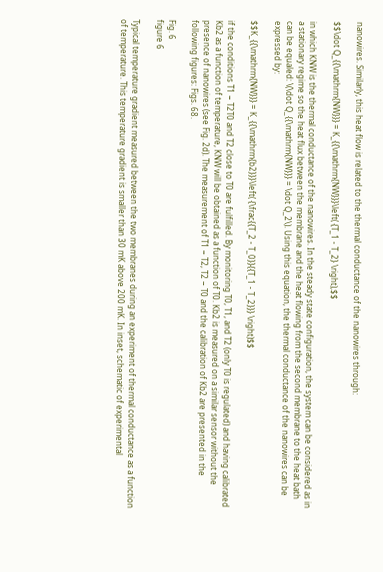nanowires. Similarly, this heat flow is related to the thermal conductance of the nanowires through:

$$\dot Q_{{\mathrm{NW}}} = K_{{\mathrm{NW}}}\left( {T_1 - T_2} \right),$$

in which KNW is the thermal conductance of the nanowires. In the steady state configuration, the system can be considered as in a stationary regime so the heat flux between the membrane and the heat flowing from the second membrane to the heat bath can be equaled: \(\dot Q_{{\mathrm{NW}}} = \dot Q_2\). Using this equation, the thermal conductance of the nanowires can be expressed by:

$$K_{{\mathrm{NW}}} = K_{{\mathrm{b2}}}\left( {\frac{{T_2 - T_0}}{{T_1 - T_2}}} \right)$$

if the conditions T1 − T2T0 and T2 close to T0 are fulfilled. By monitoring T0, T1, and T2 (only T0 is regulated) and having calibrated Kb2 as a function of temperature, KNW will be obtained as a function of T0. Kb2 is measured on a similar sensor without the presence of nanowires (see Fig. 2d). The measurement of T1 − T2, T2 − T0 and the calibration of Kb2 are presented in the following figures: Figs. 68.

Fig. 6
figure 6

Typical temperature gradient measured between the two membranes during an experiment of thermal conductance as a function of temperature. This temperature gradient is smaller than 30 mK above 200 mK. In inset, schematic of experimental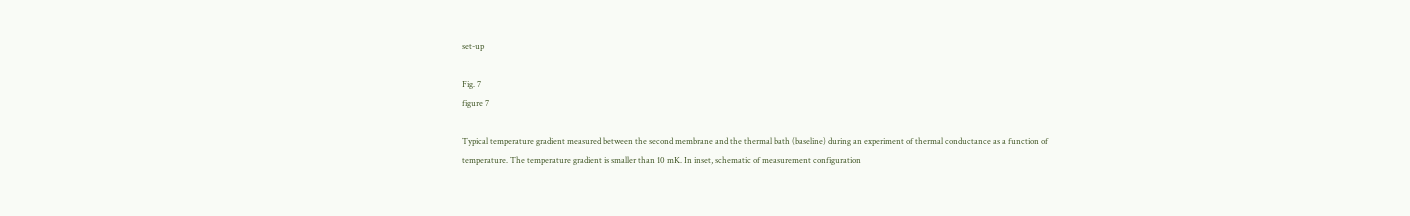set-up

Fig. 7
figure 7

Typical temperature gradient measured between the second membrane and the thermal bath (baseline) during an experiment of thermal conductance as a function of temperature. The temperature gradient is smaller than 10 mK. In inset, schematic of measurement configuration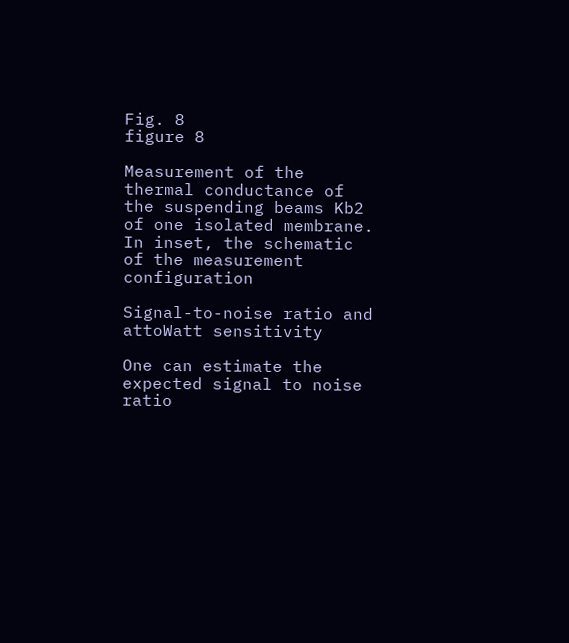Fig. 8
figure 8

Measurement of the thermal conductance of the suspending beams Kb2 of one isolated membrane. In inset, the schematic of the measurement configuration

Signal-to-noise ratio and attoWatt sensitivity

One can estimate the expected signal to noise ratio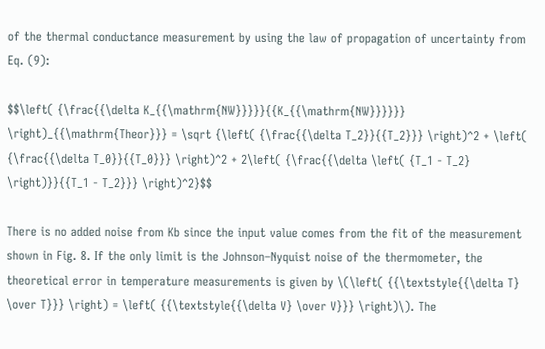of the thermal conductance measurement by using the law of propagation of uncertainty from Eq. (9):

$$\left( {\frac{{\delta K_{{\mathrm{NW}}}}}{{K_{{\mathrm{NW}}}}}} \right)_{{\mathrm{Theor}}} = \sqrt {\left( {\frac{{\delta T_2}}{{T_2}}} \right)^2 + \left( {\frac{{\delta T_0}}{{T_0}}} \right)^2 + 2\left( {\frac{{\delta \left( {T_1 - T_2} \right)}}{{T_1 - T_2}}} \right)^2}$$

There is no added noise from Kb since the input value comes from the fit of the measurement shown in Fig. 8. If the only limit is the Johnson–Nyquist noise of the thermometer, the theoretical error in temperature measurements is given by \(\left( {{\textstyle{{\delta T} \over T}}} \right) = \left( {{\textstyle{{\delta V} \over V}}} \right)\). The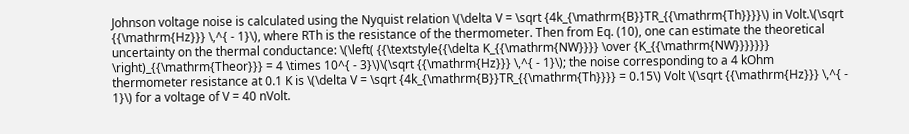Johnson voltage noise is calculated using the Nyquist relation \(\delta V = \sqrt {4k_{\mathrm{B}}TR_{{\mathrm{Th}}}}\) in Volt.\(\sqrt {{\mathrm{Hz}}} \,^{ - 1}\), where RTh is the resistance of the thermometer. Then from Eq. (10), one can estimate the theoretical uncertainty on the thermal conductance: \(\left( {{\textstyle{{\delta K_{{\mathrm{NW}}}} \over {K_{{\mathrm{NW}}}}}}} \right)_{{\mathrm{Theor}}} = 4 \times 10^{ - 3}\)\(\sqrt {{\mathrm{Hz}}} \,^{ - 1}\); the noise corresponding to a 4 kOhm thermometer resistance at 0.1 K is \(\delta V = \sqrt {4k_{\mathrm{B}}TR_{{\mathrm{Th}}}} = 0.15\) Volt \(\sqrt {{\mathrm{Hz}}} \,^{ - 1}\) for a voltage of V = 40 nVolt.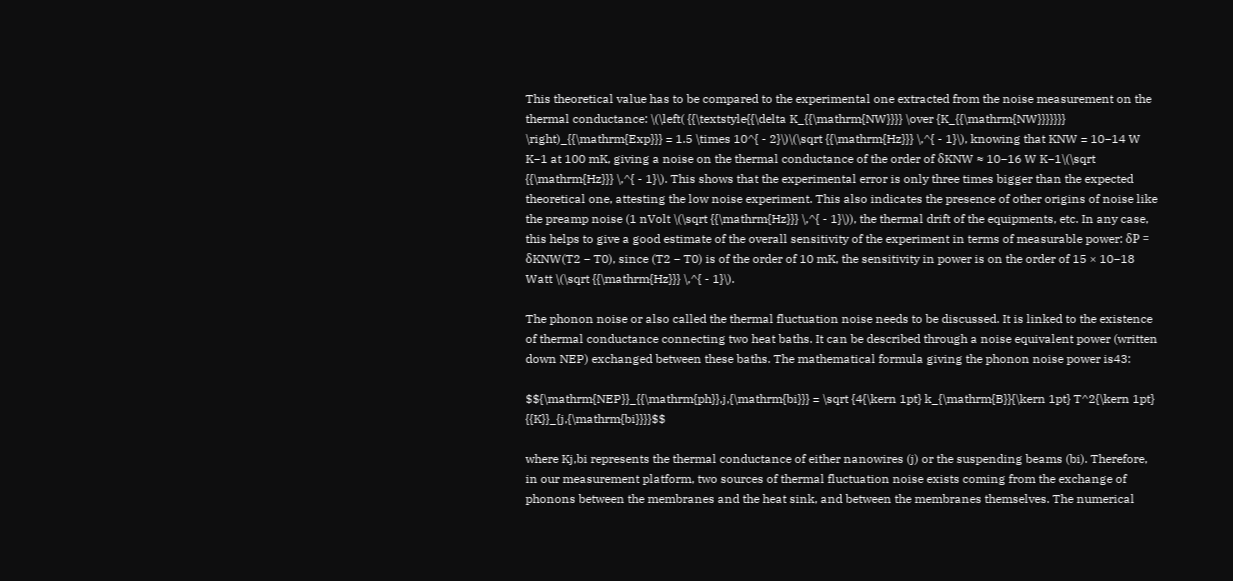This theoretical value has to be compared to the experimental one extracted from the noise measurement on the thermal conductance: \(\left( {{\textstyle{{\delta K_{{\mathrm{NW}}}} \over {K_{{\mathrm{NW}}}}}}} \right)_{{\mathrm{Exp}}} = 1.5 \times 10^{ - 2}\)\(\sqrt {{\mathrm{Hz}}} \,^{ - 1}\), knowing that KNW = 10−14 W K−1 at 100 mK, giving a noise on the thermal conductance of the order of δKNW ≈ 10−16 W K−1\(\sqrt {{\mathrm{Hz}}} \,^{ - 1}\). This shows that the experimental error is only three times bigger than the expected theoretical one, attesting the low noise experiment. This also indicates the presence of other origins of noise like the preamp noise (1 nVolt \(\sqrt {{\mathrm{Hz}}} \,^{ - 1}\)), the thermal drift of the equipments, etc. In any case, this helps to give a good estimate of the overall sensitivity of the experiment in terms of measurable power: δP = δKNW(T2 − T0), since (T2 − T0) is of the order of 10 mK, the sensitivity in power is on the order of 15 × 10−18 Watt \(\sqrt {{\mathrm{Hz}}} \,^{ - 1}\).

The phonon noise or also called the thermal fluctuation noise needs to be discussed. It is linked to the existence of thermal conductance connecting two heat baths. It can be described through a noise equivalent power (written down NEP) exchanged between these baths. The mathematical formula giving the phonon noise power is43:

$${\mathrm{NEP}}_{{\mathrm{ph}},j,{\mathrm{bi}}} = \sqrt {4{\kern 1pt} k_{\mathrm{B}}{\kern 1pt} T^2{\kern 1pt} {{K}}_{j,{\mathrm{bi}}}}$$

where Kj,bi represents the thermal conductance of either nanowires (j) or the suspending beams (bi). Therefore, in our measurement platform, two sources of thermal fluctuation noise exists coming from the exchange of phonons between the membranes and the heat sink, and between the membranes themselves. The numerical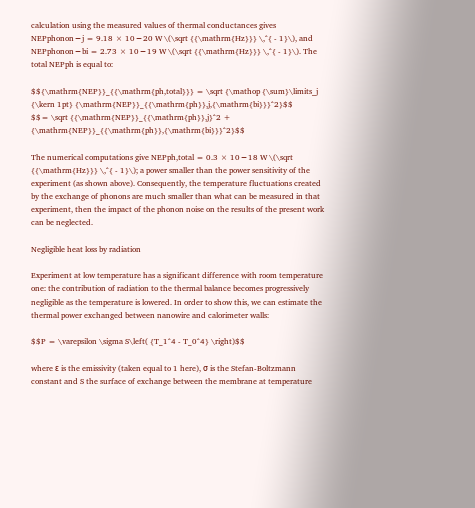calculation using the measured values of thermal conductances gives NEPphonon−j = 9.18 × 10−20 W \(\sqrt {{\mathrm{Hz}}} \,^{ - 1}\), and NEPphonon−bi = 2.73 × 10−19 W \(\sqrt {{\mathrm{Hz}}} \,^{ - 1}\). The total NEPph is equal to:

$${\mathrm{NEP}}_{{\mathrm{ph,total}}} = \sqrt {\mathop {\sum}\limits_j {\kern 1pt} {\mathrm{NEP}}_{{\mathrm{ph}},j,{\mathrm{bi}}}^2}$$
$$= \sqrt {{\mathrm{NEP}}_{{\mathrm{ph}},j}^2 + {\mathrm{NEP}}_{{\mathrm{ph}},{\mathrm{bi}}}^2}$$

The numerical computations give NEPph,total = 0.3 × 10−18 W \(\sqrt {{\mathrm{Hz}}} \,^{ - 1}\); a power smaller than the power sensitivity of the experiment (as shown above). Consequently, the temperature fluctuations created by the exchange of phonons are much smaller than what can be measured in that experiment, then the impact of the phonon noise on the results of the present work can be neglected.

Negligible heat loss by radiation

Experiment at low temperature has a significant difference with room temperature one: the contribution of radiation to the thermal balance becomes progressively negligible as the temperature is lowered. In order to show this, we can estimate the thermal power exchanged between nanowire and calorimeter walls:

$$P = \varepsilon \sigma S\left( {T_1^4 - T_0^4} \right)$$

where ε is the emissivity (taken equal to 1 here), σ is the Stefan-Boltzmann constant and S the surface of exchange between the membrane at temperature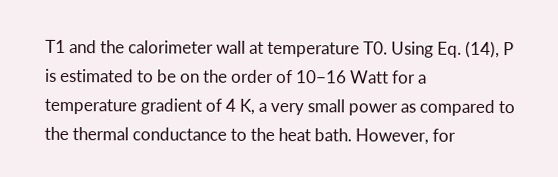T1 and the calorimeter wall at temperature T0. Using Eq. (14), P is estimated to be on the order of 10−16 Watt for a temperature gradient of 4 K, a very small power as compared to the thermal conductance to the heat bath. However, for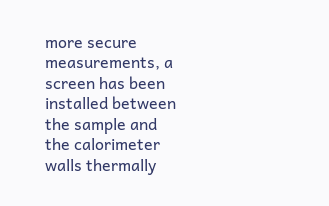more secure measurements, a screen has been installed between the sample and the calorimeter walls thermally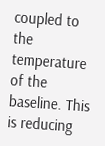coupled to the temperature of the baseline. This is reducing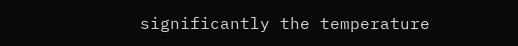significantly the temperature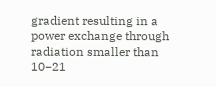gradient resulting in a power exchange through radiation smaller than 10−21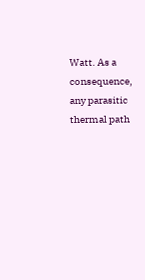Watt. As a consequence, any parasitic thermal path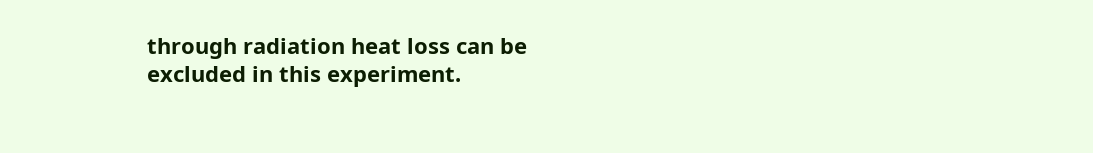through radiation heat loss can be excluded in this experiment.